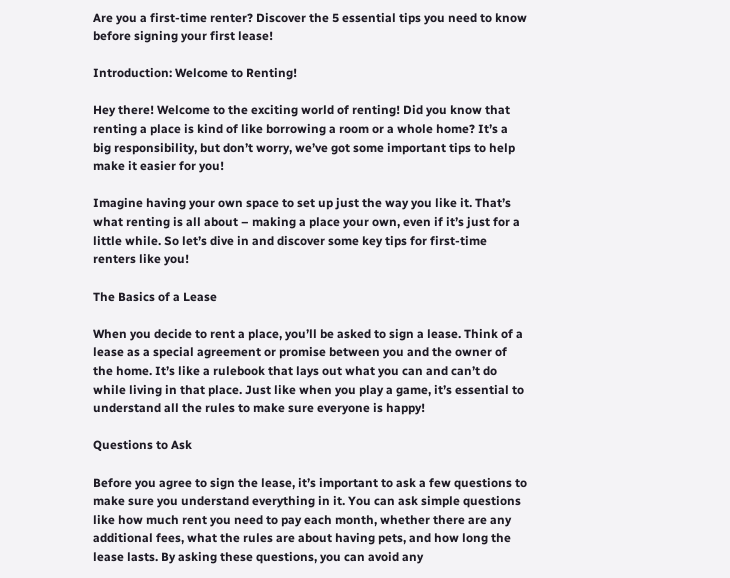Are you a first-time renter? Discover the 5 essential tips you need to know before signing your first lease!

Introduction: Welcome to Renting!

Hey there! Welcome to the exciting world of renting! Did you know that renting a place is kind of like borrowing a room or a whole home? It’s a big responsibility, but don’t worry, we’ve got some important tips to help make it easier for you!

Imagine having your own space to set up just the way you like it. That’s what renting is all about – making a place your own, even if it’s just for a little while. So let’s dive in and discover some key tips for first-time renters like you!

The Basics of a Lease

When you decide to rent a place, you’ll be asked to sign a lease. Think of a lease as a special agreement or promise between you and the owner of the home. It’s like a rulebook that lays out what you can and can’t do while living in that place. Just like when you play a game, it’s essential to understand all the rules to make sure everyone is happy!

Questions to Ask

Before you agree to sign the lease, it’s important to ask a few questions to make sure you understand everything in it. You can ask simple questions like how much rent you need to pay each month, whether there are any additional fees, what the rules are about having pets, and how long the lease lasts. By asking these questions, you can avoid any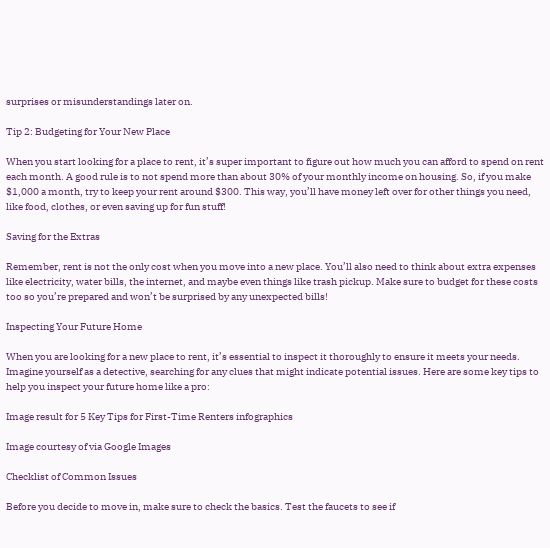surprises or misunderstandings later on.

Tip 2: Budgeting for Your New Place

When you start looking for a place to rent, it’s super important to figure out how much you can afford to spend on rent each month. A good rule is to not spend more than about 30% of your monthly income on housing. So, if you make $1,000 a month, try to keep your rent around $300. This way, you’ll have money left over for other things you need, like food, clothes, or even saving up for fun stuff!

Saving for the Extras

Remember, rent is not the only cost when you move into a new place. You’ll also need to think about extra expenses like electricity, water bills, the internet, and maybe even things like trash pickup. Make sure to budget for these costs too so you’re prepared and won’t be surprised by any unexpected bills!

Inspecting Your Future Home

When you are looking for a new place to rent, it’s essential to inspect it thoroughly to ensure it meets your needs. Imagine yourself as a detective, searching for any clues that might indicate potential issues. Here are some key tips to help you inspect your future home like a pro:

Image result for 5 Key Tips for First-Time Renters infographics

Image courtesy of via Google Images

Checklist of Common Issues

Before you decide to move in, make sure to check the basics. Test the faucets to see if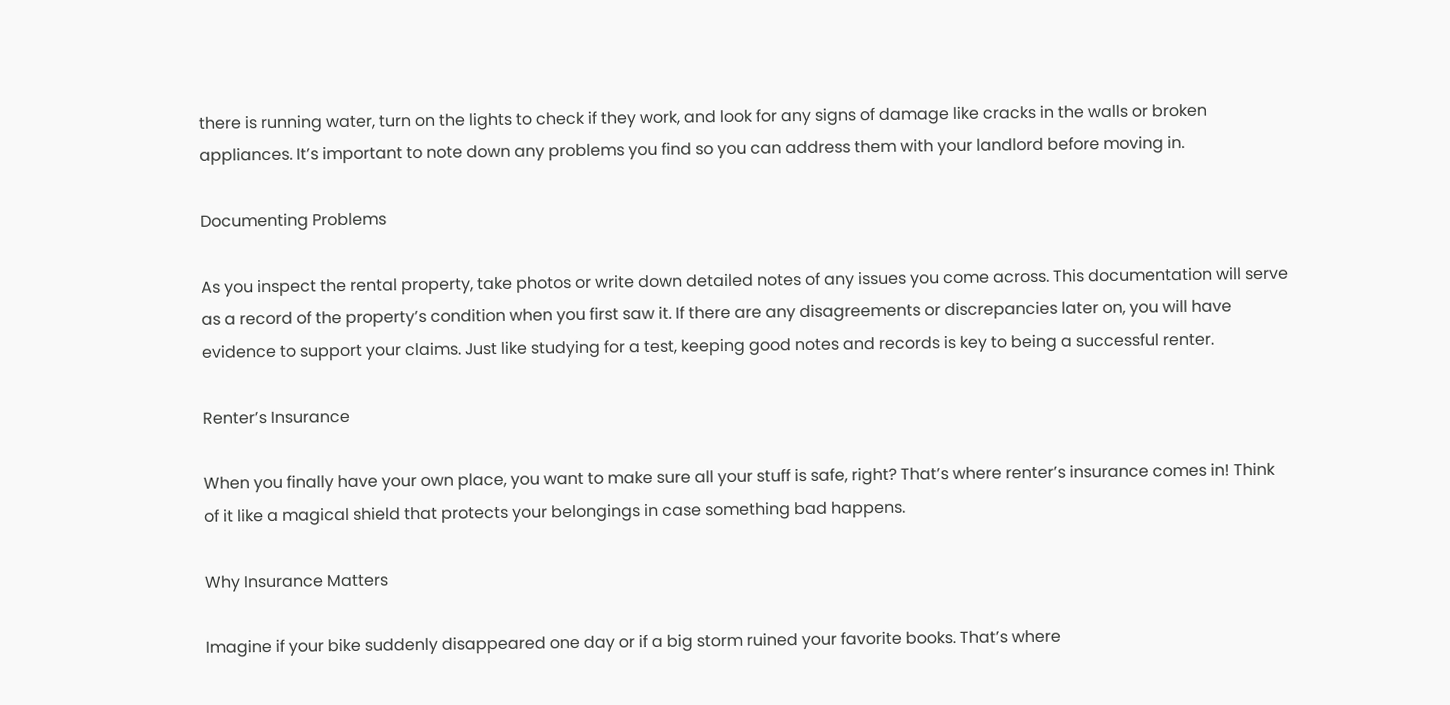there is running water, turn on the lights to check if they work, and look for any signs of damage like cracks in the walls or broken appliances. It’s important to note down any problems you find so you can address them with your landlord before moving in.

Documenting Problems

As you inspect the rental property, take photos or write down detailed notes of any issues you come across. This documentation will serve as a record of the property’s condition when you first saw it. If there are any disagreements or discrepancies later on, you will have evidence to support your claims. Just like studying for a test, keeping good notes and records is key to being a successful renter.

Renter’s Insurance

When you finally have your own place, you want to make sure all your stuff is safe, right? That’s where renter’s insurance comes in! Think of it like a magical shield that protects your belongings in case something bad happens.

Why Insurance Matters

Imagine if your bike suddenly disappeared one day or if a big storm ruined your favorite books. That’s where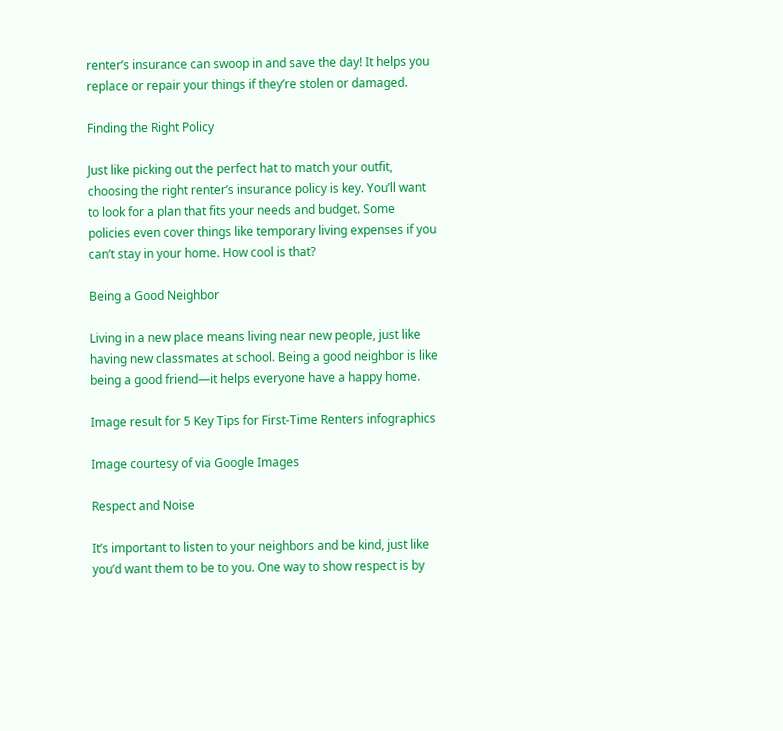renter’s insurance can swoop in and save the day! It helps you replace or repair your things if they’re stolen or damaged.

Finding the Right Policy

Just like picking out the perfect hat to match your outfit, choosing the right renter’s insurance policy is key. You’ll want to look for a plan that fits your needs and budget. Some policies even cover things like temporary living expenses if you can’t stay in your home. How cool is that?

Being a Good Neighbor

Living in a new place means living near new people, just like having new classmates at school. Being a good neighbor is like being a good friend—it helps everyone have a happy home.

Image result for 5 Key Tips for First-Time Renters infographics

Image courtesy of via Google Images

Respect and Noise

It’s important to listen to your neighbors and be kind, just like you’d want them to be to you. One way to show respect is by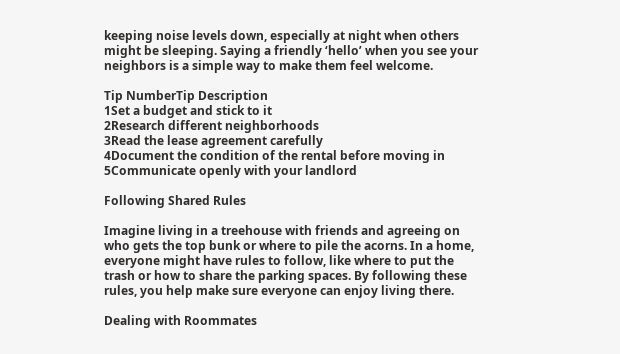keeping noise levels down, especially at night when others might be sleeping. Saying a friendly ‘hello’ when you see your neighbors is a simple way to make them feel welcome.

Tip NumberTip Description
1Set a budget and stick to it
2Research different neighborhoods
3Read the lease agreement carefully
4Document the condition of the rental before moving in
5Communicate openly with your landlord

Following Shared Rules

Imagine living in a treehouse with friends and agreeing on who gets the top bunk or where to pile the acorns. In a home, everyone might have rules to follow, like where to put the trash or how to share the parking spaces. By following these rules, you help make sure everyone can enjoy living there.

Dealing with Roommates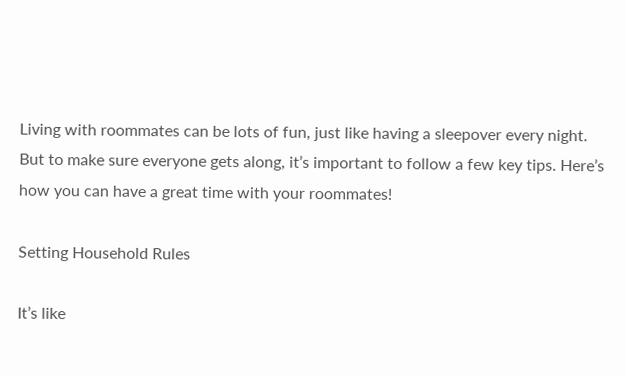Living with roommates can be lots of fun, just like having a sleepover every night. But to make sure everyone gets along, it’s important to follow a few key tips. Here’s how you can have a great time with your roommates!

Setting Household Rules

It’s like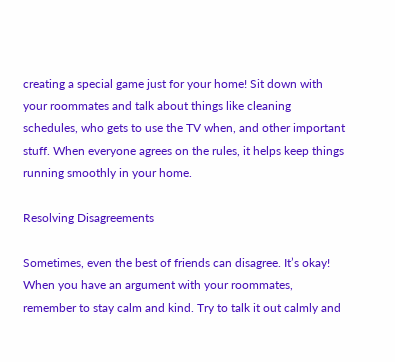creating a special game just for your home! Sit down with your roommates and talk about things like cleaning schedules, who gets to use the TV when, and other important stuff. When everyone agrees on the rules, it helps keep things running smoothly in your home.

Resolving Disagreements

Sometimes, even the best of friends can disagree. It’s okay! When you have an argument with your roommates, remember to stay calm and kind. Try to talk it out calmly and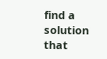find a solution that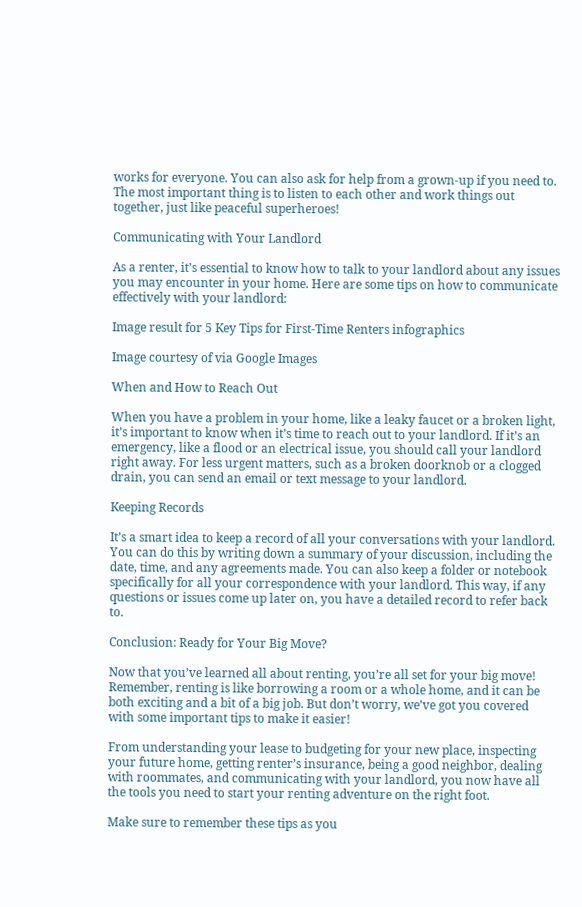works for everyone. You can also ask for help from a grown-up if you need to. The most important thing is to listen to each other and work things out together, just like peaceful superheroes!

Communicating with Your Landlord

As a renter, it’s essential to know how to talk to your landlord about any issues you may encounter in your home. Here are some tips on how to communicate effectively with your landlord:

Image result for 5 Key Tips for First-Time Renters infographics

Image courtesy of via Google Images

When and How to Reach Out

When you have a problem in your home, like a leaky faucet or a broken light, it’s important to know when it’s time to reach out to your landlord. If it’s an emergency, like a flood or an electrical issue, you should call your landlord right away. For less urgent matters, such as a broken doorknob or a clogged drain, you can send an email or text message to your landlord.

Keeping Records

It’s a smart idea to keep a record of all your conversations with your landlord. You can do this by writing down a summary of your discussion, including the date, time, and any agreements made. You can also keep a folder or notebook specifically for all your correspondence with your landlord. This way, if any questions or issues come up later on, you have a detailed record to refer back to.

Conclusion: Ready for Your Big Move?

Now that you’ve learned all about renting, you’re all set for your big move! Remember, renting is like borrowing a room or a whole home, and it can be both exciting and a bit of a big job. But don’t worry, we’ve got you covered with some important tips to make it easier!

From understanding your lease to budgeting for your new place, inspecting your future home, getting renter’s insurance, being a good neighbor, dealing with roommates, and communicating with your landlord, you now have all the tools you need to start your renting adventure on the right foot.

Make sure to remember these tips as you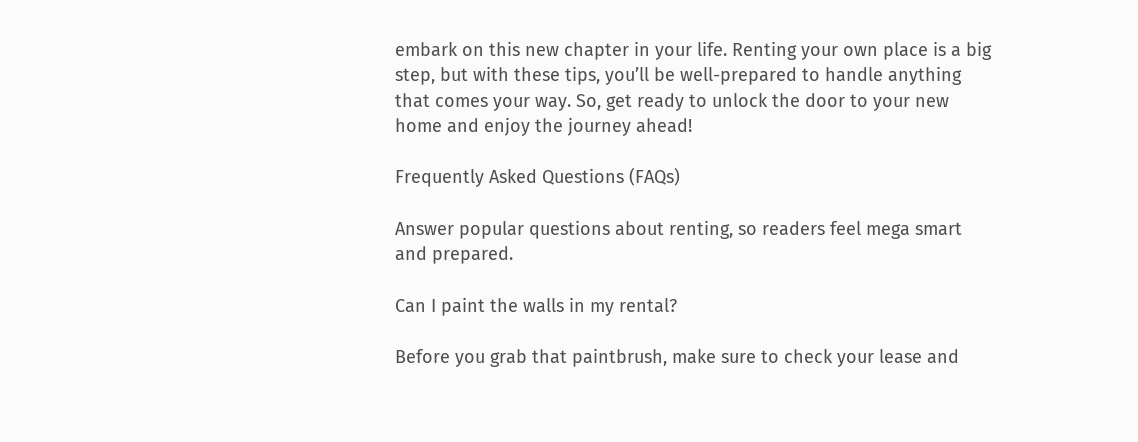embark on this new chapter in your life. Renting your own place is a big step, but with these tips, you’ll be well-prepared to handle anything that comes your way. So, get ready to unlock the door to your new home and enjoy the journey ahead!

Frequently Asked Questions (FAQs)

Answer popular questions about renting, so readers feel mega smart and prepared.

Can I paint the walls in my rental?

Before you grab that paintbrush, make sure to check your lease and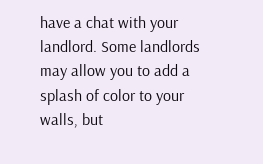have a chat with your landlord. Some landlords may allow you to add a splash of color to your walls, but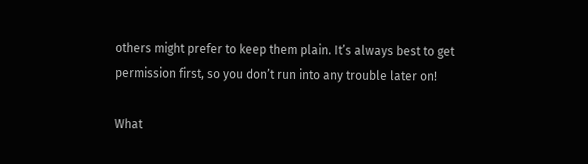others might prefer to keep them plain. It’s always best to get permission first, so you don’t run into any trouble later on!

What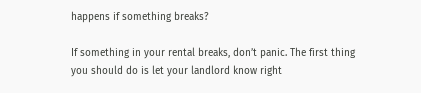happens if something breaks?

If something in your rental breaks, don’t panic. The first thing you should do is let your landlord know right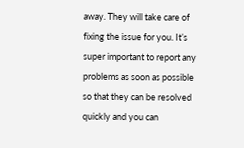away. They will take care of fixing the issue for you. It’s super important to report any problems as soon as possible so that they can be resolved quickly and you can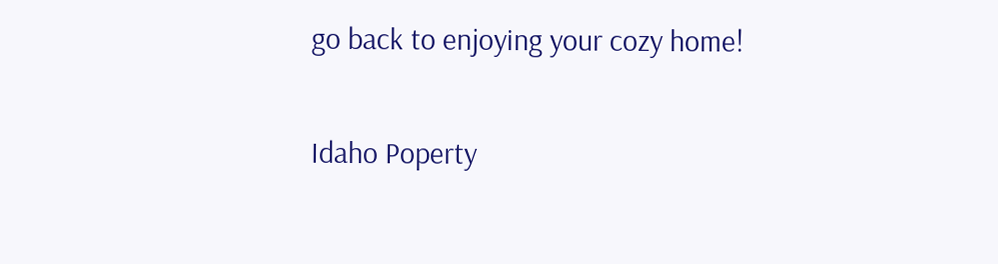go back to enjoying your cozy home!

Idaho Poperty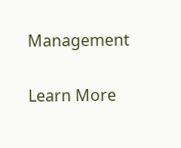Management

Learn More